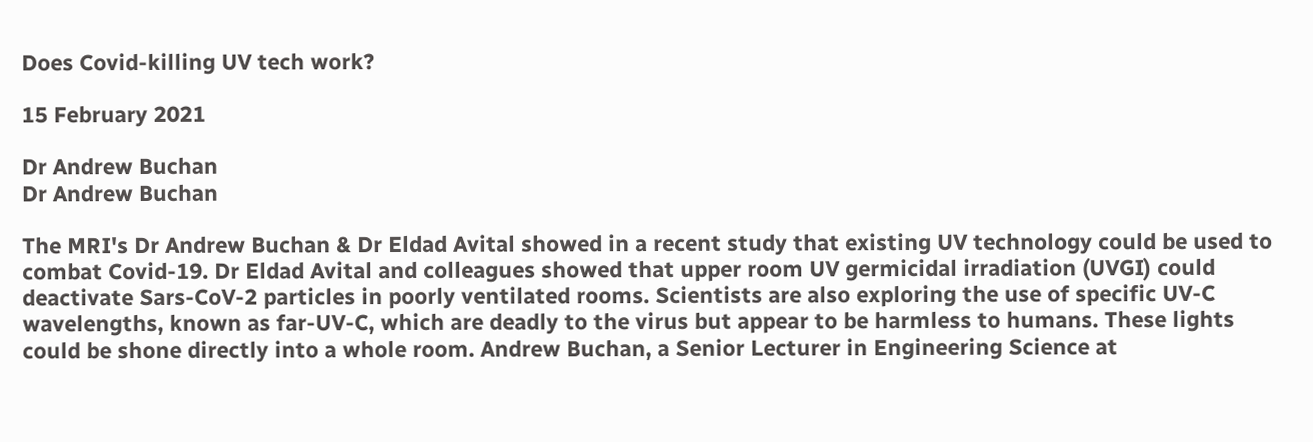Does Covid-killing UV tech work?

15 February 2021

Dr Andrew Buchan
Dr Andrew Buchan

The MRI's Dr Andrew Buchan & Dr Eldad Avital showed in a recent study that existing UV technology could be used to combat Covid-19. Dr Eldad Avital and colleagues showed that upper room UV germicidal irradiation (UVGI) could deactivate Sars-CoV-2 particles in poorly ventilated rooms. Scientists are also exploring the use of specific UV-C wavelengths, known as far-UV-C, which are deadly to the virus but appear to be harmless to humans. These lights could be shone directly into a whole room. Andrew Buchan, a Senior Lecturer in Engineering Science at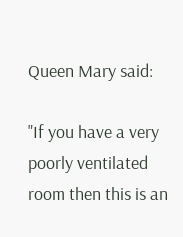Queen Mary said:

"If you have a very poorly ventilated room then this is an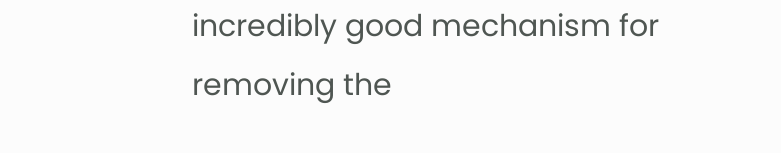incredibly good mechanism for removing the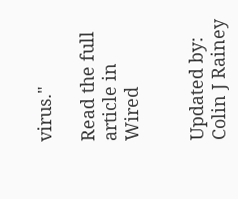virus."

Read the full article in Wired


Updated by: Colin J Rainey